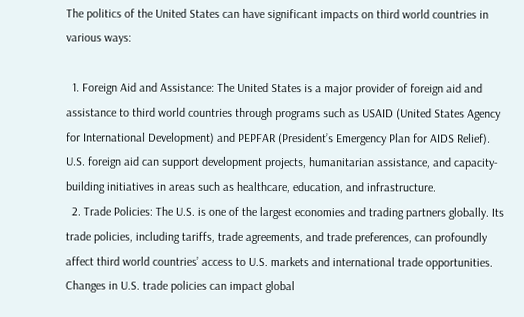The politics of the United States can have significant impacts on third world countries in various ways:

  1. Foreign Aid and Assistance: The United States is a major provider of foreign aid and assistance to third world countries through programs such as USAID (United States Agency for International Development) and PEPFAR (President’s Emergency Plan for AIDS Relief). U.S. foreign aid can support development projects, humanitarian assistance, and capacity-building initiatives in areas such as healthcare, education, and infrastructure.
  2. Trade Policies: The U.S. is one of the largest economies and trading partners globally. Its trade policies, including tariffs, trade agreements, and trade preferences, can profoundly affect third world countries’ access to U.S. markets and international trade opportunities. Changes in U.S. trade policies can impact global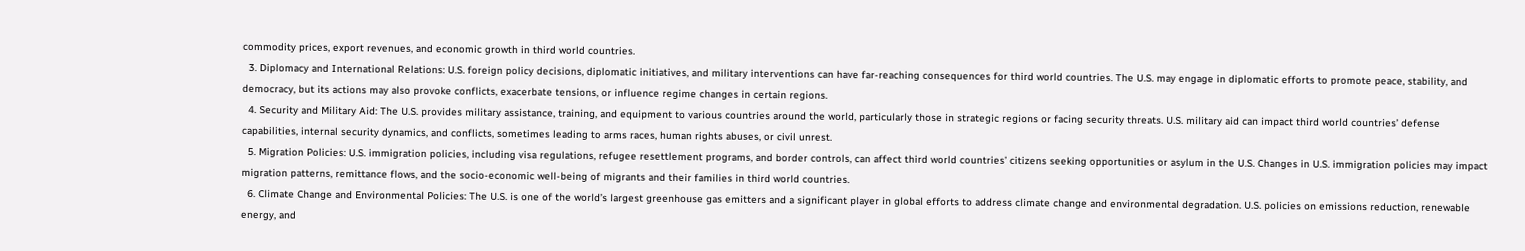commodity prices, export revenues, and economic growth in third world countries.
  3. Diplomacy and International Relations: U.S. foreign policy decisions, diplomatic initiatives, and military interventions can have far-reaching consequences for third world countries. The U.S. may engage in diplomatic efforts to promote peace, stability, and democracy, but its actions may also provoke conflicts, exacerbate tensions, or influence regime changes in certain regions.
  4. Security and Military Aid: The U.S. provides military assistance, training, and equipment to various countries around the world, particularly those in strategic regions or facing security threats. U.S. military aid can impact third world countries’ defense capabilities, internal security dynamics, and conflicts, sometimes leading to arms races, human rights abuses, or civil unrest.
  5. Migration Policies: U.S. immigration policies, including visa regulations, refugee resettlement programs, and border controls, can affect third world countries’ citizens seeking opportunities or asylum in the U.S. Changes in U.S. immigration policies may impact migration patterns, remittance flows, and the socio-economic well-being of migrants and their families in third world countries.
  6. Climate Change and Environmental Policies: The U.S. is one of the world’s largest greenhouse gas emitters and a significant player in global efforts to address climate change and environmental degradation. U.S. policies on emissions reduction, renewable energy, and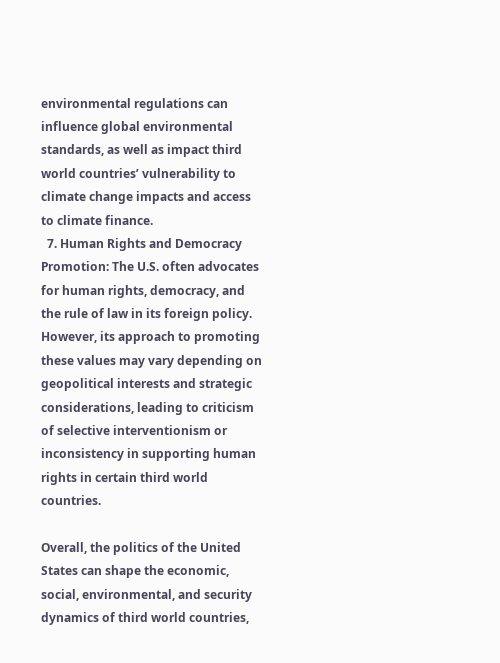environmental regulations can influence global environmental standards, as well as impact third world countries’ vulnerability to climate change impacts and access to climate finance.
  7. Human Rights and Democracy Promotion: The U.S. often advocates for human rights, democracy, and the rule of law in its foreign policy. However, its approach to promoting these values may vary depending on geopolitical interests and strategic considerations, leading to criticism of selective interventionism or inconsistency in supporting human rights in certain third world countries.

Overall, the politics of the United States can shape the economic, social, environmental, and security dynamics of third world countries,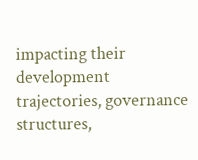impacting their development trajectories, governance structures,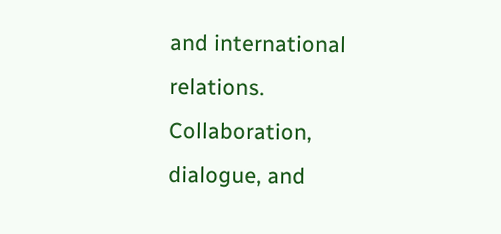and international relations. Collaboration, dialogue, and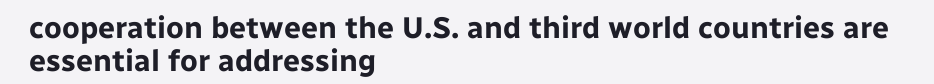cooperation between the U.S. and third world countries are essential for addressing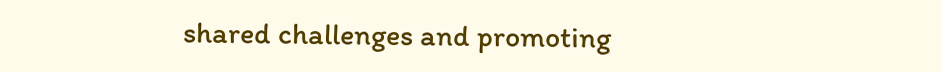shared challenges and promoting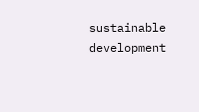sustainable development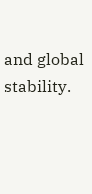and global stability.